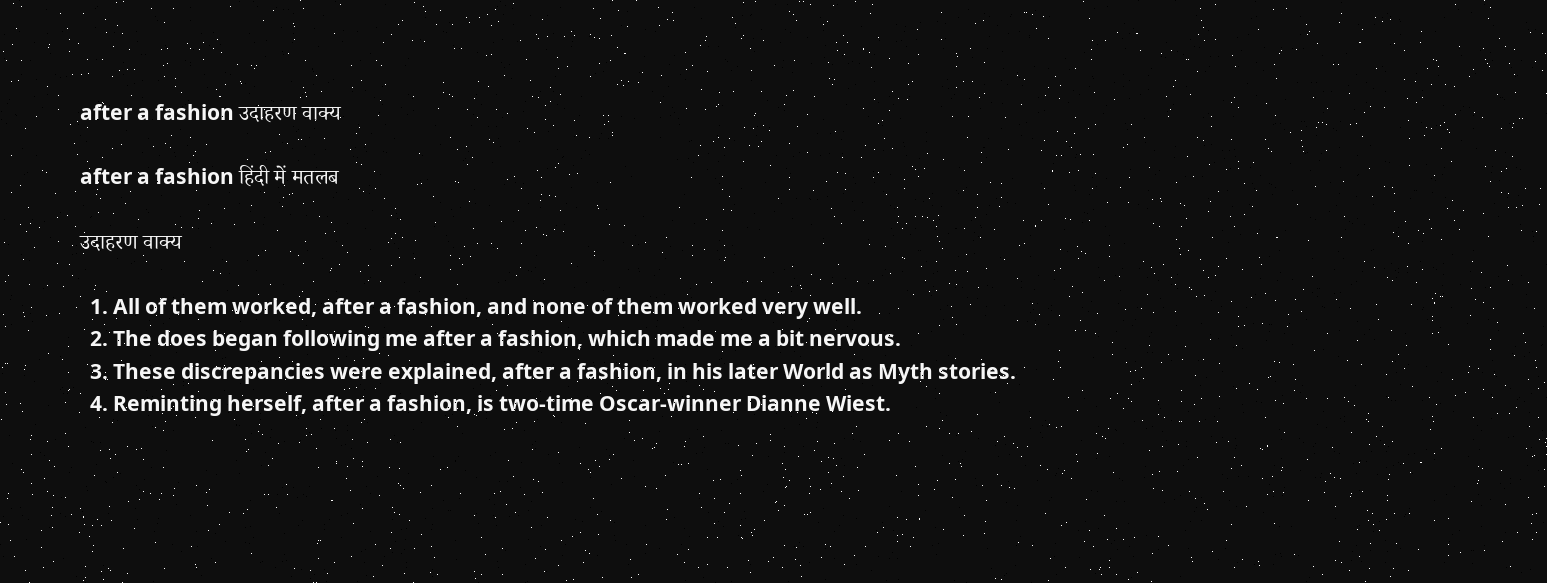after a fashion उदाहरण वाक्य

after a fashion हिंदी में मतलब

उदाहरण वाक्य

  1. All of them worked, after a fashion, and none of them worked very well.
  2. The does began following me after a fashion, which made me a bit nervous.
  3. These discrepancies were explained, after a fashion, in his later World as Myth stories.
  4. Reminting herself, after a fashion, is two-time Oscar-winner Dianne Wiest.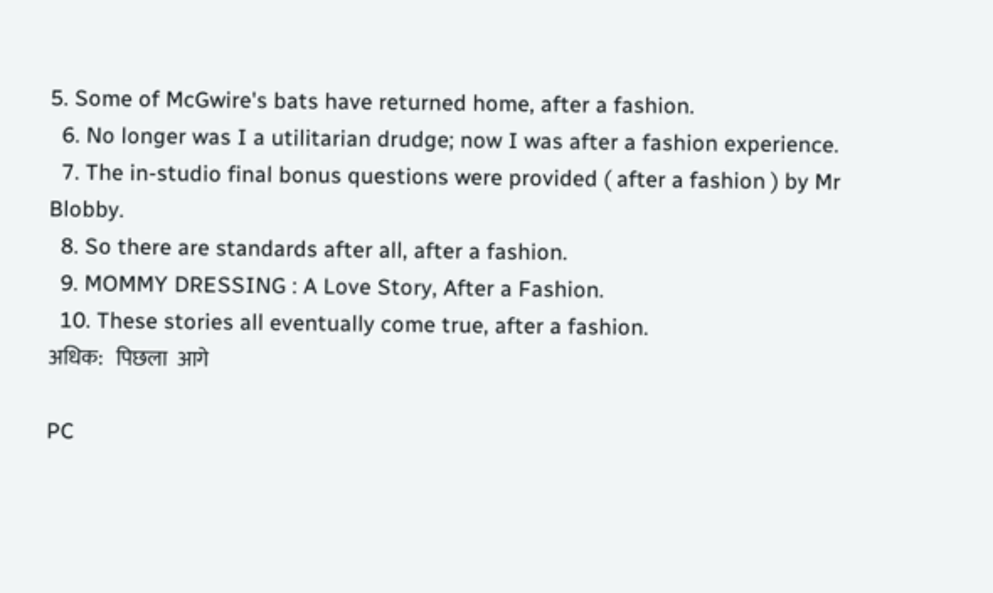5. Some of McGwire's bats have returned home, after a fashion.
  6. No longer was I a utilitarian drudge; now I was after a fashion experience.
  7. The in-studio final bonus questions were provided ( after a fashion ) by Mr Blobby.
  8. So there are standards after all, after a fashion.
  9. MOMMY DRESSING : A Love Story, After a Fashion.
  10. These stories all eventually come true, after a fashion.
अधिक:   पिछला  आगे

PC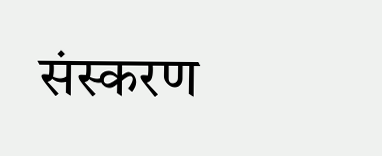संस्करण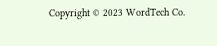Copyright © 2023 WordTech Co.